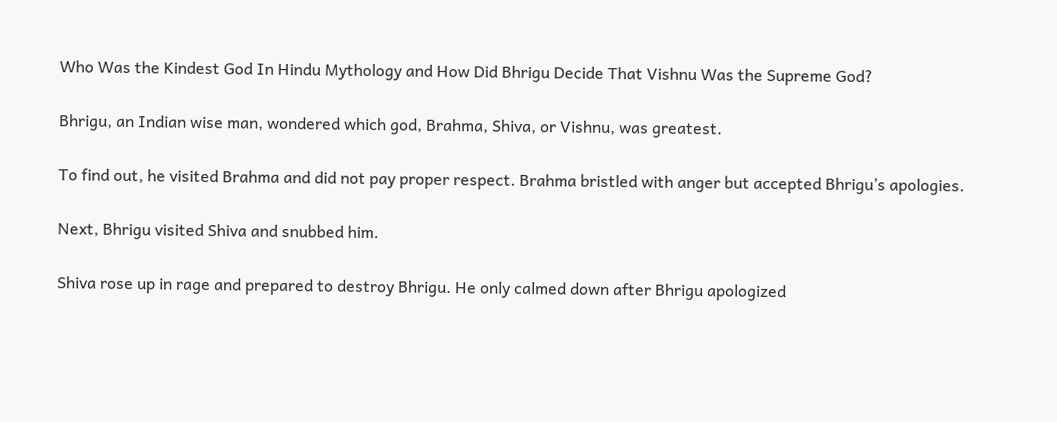Who Was the Kindest God In Hindu Mythology and How Did Bhrigu Decide That Vishnu Was the Supreme God?

Bhrigu, an Indian wise man, wondered which god, Brahma, Shiva, or Vishnu, was greatest.

To find out, he visited Brahma and did not pay proper respect. Brahma bristled with anger but accepted Bhrigu’s apologies.

Next, Bhrigu visited Shiva and snubbed him.

Shiva rose up in rage and prepared to destroy Bhrigu. He only calmed down after Bhrigu apologized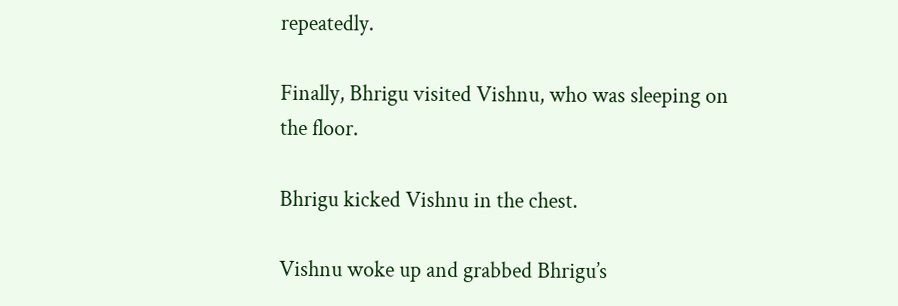repeatedly.

Finally, Bhrigu visited Vishnu, who was sleeping on the floor.

Bhrigu kicked Vishnu in the chest.

Vishnu woke up and grabbed Bhrigu’s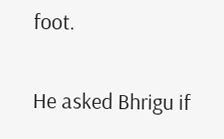foot.

He asked Bhrigu if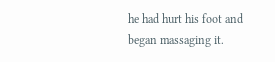he had hurt his foot and began massaging it.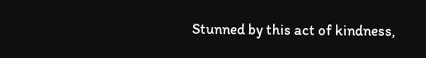Stunned by this act of kindness,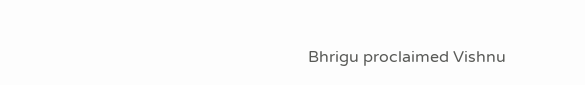Bhrigu proclaimed Vishnu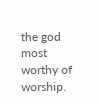the god most worthy of worship.